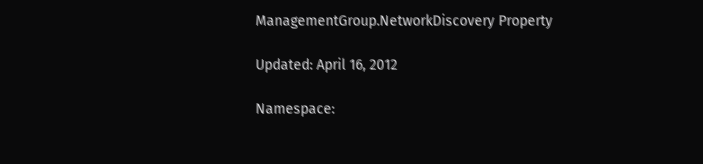ManagementGroup.NetworkDiscovery Property

Updated: April 16, 2012

Namespace: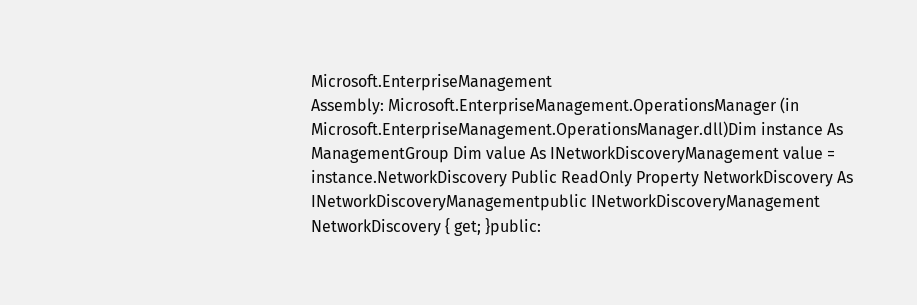Microsoft.EnterpriseManagement
Assembly: Microsoft.EnterpriseManagement.OperationsManager (in Microsoft.EnterpriseManagement.OperationsManager.dll)Dim instance As ManagementGroup Dim value As INetworkDiscoveryManagement value = instance.NetworkDiscovery Public ReadOnly Property NetworkDiscovery As INetworkDiscoveryManagementpublic INetworkDiscoveryManagement NetworkDiscovery { get; }public: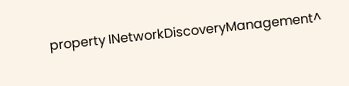property INetworkDiscoveryManagement^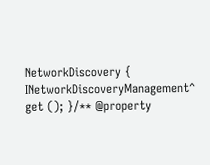NetworkDiscovery { INetworkDiscoveryManagement^ get (); }/** @property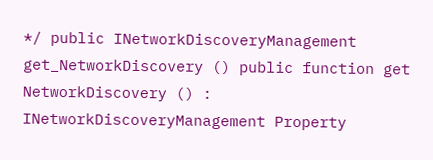*/ public INetworkDiscoveryManagement get_NetworkDiscovery () public function get NetworkDiscovery () : INetworkDiscoveryManagement Property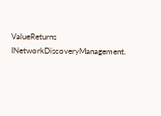ValueReturns INetworkDiscoveryManagement.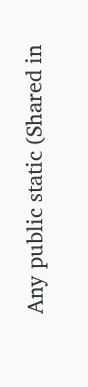Any public static (Shared in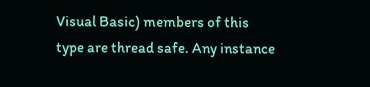Visual Basic) members of this type are thread safe. Any instance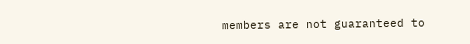members are not guaranteed to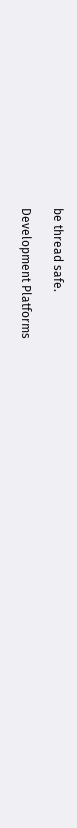be thread safe.

Development Platforms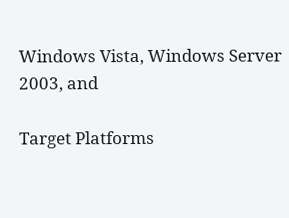Windows Vista, Windows Server 2003, and

Target Platforms